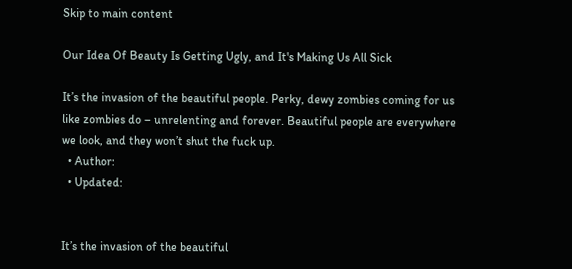Skip to main content

Our Idea Of Beauty Is Getting Ugly, and It's Making Us All Sick

It’s the invasion of the beautiful people. Perky, dewy zombies coming for us like zombies do – unrelenting and forever. Beautiful people are everywhere we look, and they won’t shut the fuck up.
  • Author:
  • Updated:


It’s the invasion of the beautiful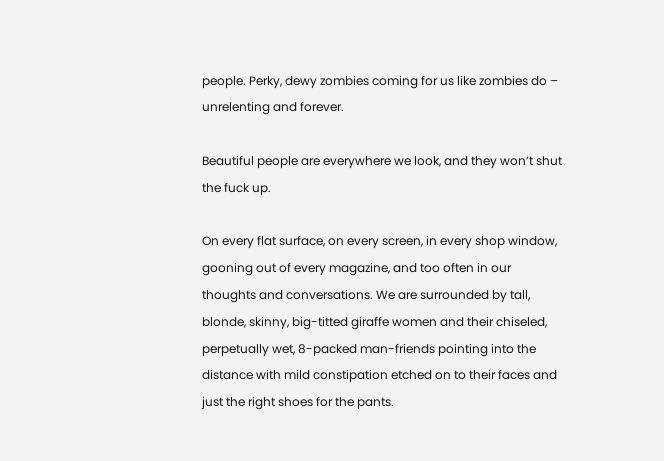people. Perky, dewy zombies coming for us like zombies do – unrelenting and forever.

Beautiful people are everywhere we look, and they won’t shut the fuck up.

On every flat surface, on every screen, in every shop window, gooning out of every magazine, and too often in our thoughts and conversations. We are surrounded by tall, blonde, skinny, big-titted giraffe women and their chiseled, perpetually wet, 8-packed man-friends pointing into the distance with mild constipation etched on to their faces and just the right shoes for the pants.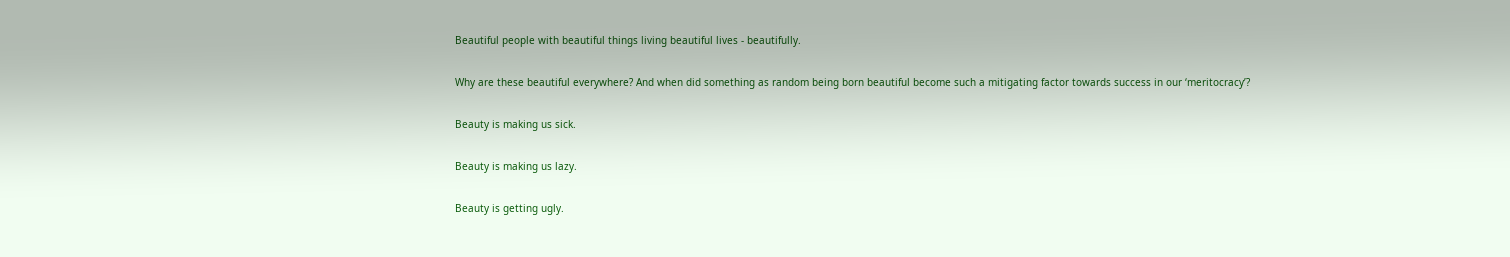Beautiful people with beautiful things living beautiful lives - beautifully.

Why are these beautiful everywhere? And when did something as random being born beautiful become such a mitigating factor towards success in our ‘meritocracy’?

Beauty is making us sick.

Beauty is making us lazy.

Beauty is getting ugly.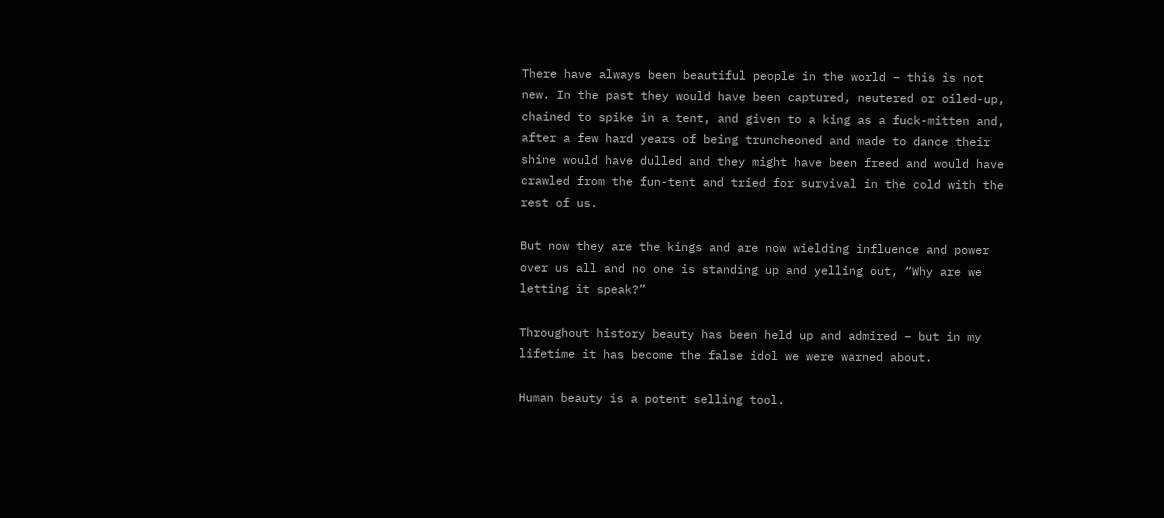There have always been beautiful people in the world – this is not new. In the past they would have been captured, neutered or oiled-up, chained to spike in a tent, and given to a king as a fuck-mitten and, after a few hard years of being truncheoned and made to dance their shine would have dulled and they might have been freed and would have crawled from the fun-tent and tried for survival in the cold with the rest of us.

But now they are the kings and are now wielding influence and power over us all and no one is standing up and yelling out, “Why are we letting it speak?”

Throughout history beauty has been held up and admired – but in my lifetime it has become the false idol we were warned about.

Human beauty is a potent selling tool.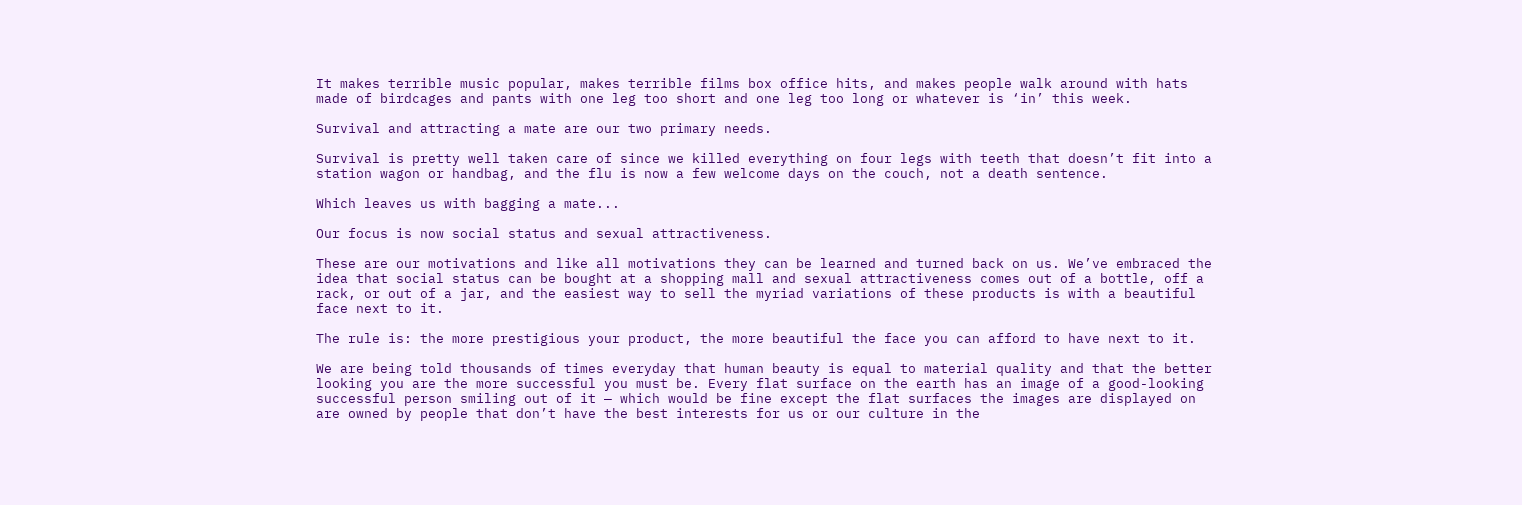It makes terrible music popular, makes terrible films box office hits, and makes people walk around with hats made of birdcages and pants with one leg too short and one leg too long or whatever is ‘in’ this week.

Survival and attracting a mate are our two primary needs.

Survival is pretty well taken care of since we killed everything on four legs with teeth that doesn’t fit into a station wagon or handbag, and the flu is now a few welcome days on the couch, not a death sentence.

Which leaves us with bagging a mate...

Our focus is now social status and sexual attractiveness.

These are our motivations and like all motivations they can be learned and turned back on us. We’ve embraced the idea that social status can be bought at a shopping mall and sexual attractiveness comes out of a bottle, off a rack, or out of a jar, and the easiest way to sell the myriad variations of these products is with a beautiful face next to it.

The rule is: the more prestigious your product, the more beautiful the face you can afford to have next to it.

We are being told thousands of times everyday that human beauty is equal to material quality and that the better looking you are the more successful you must be. Every flat surface on the earth has an image of a good-looking successful person smiling out of it — which would be fine except the flat surfaces the images are displayed on are owned by people that don’t have the best interests for us or our culture in the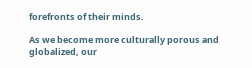forefronts of their minds.

As we become more culturally porous and globalized, our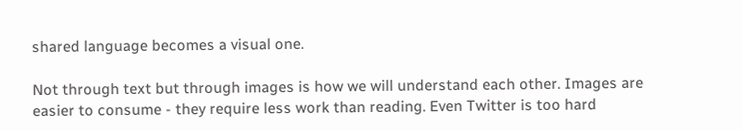shared language becomes a visual one.

Not through text but through images is how we will understand each other. Images are easier to consume - they require less work than reading. Even Twitter is too hard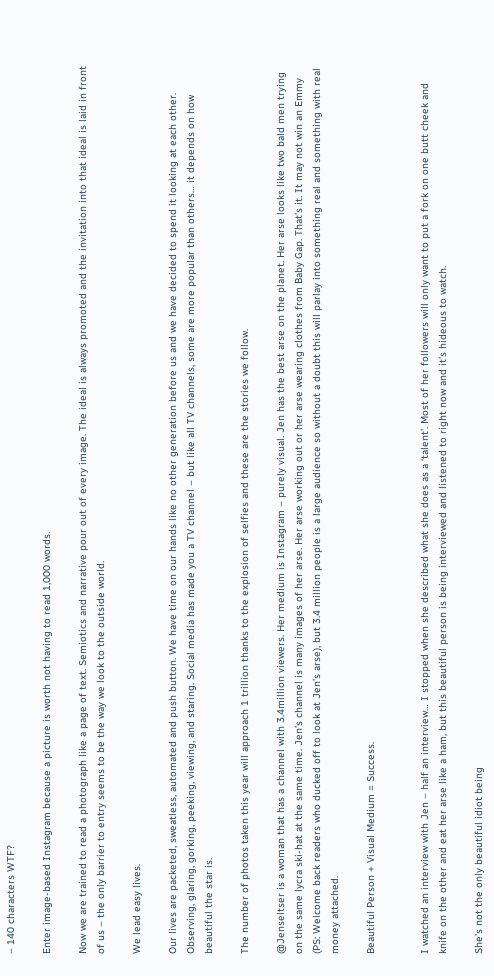– 140 characters WTF?

Enter image-based Instagram because a picture is worth not having to read 1,000 words.

Now we are trained to read a photograph like a page of text. Semiotics and narrative pour out of every image. The ideal is always promoted and the invitation into that ideal is laid in front of us – the only barrier to entry seems to be the way we look to the outside world.

We lead easy lives.

Our lives are packeted, sweatless, automated and push button. We have time on our hands like no other generation before us and we have decided to spend it looking at each other. Observing, glaring, gorking, peeking, viewing, and staring. Social media has made you a TV channel – but like all TV channels, some are more popular than others… it depends on how beautiful the star is.

The number of photos taken this year will approach 1 trillion thanks to the explosion of selfies and these are the stories we follow.

@Jenseltser is a woman that has a channel with 3.4million viewers. Her medium is Instagram – purely visual. Jen has the best arse on the planet. Her arse looks like two bald men trying on the same lycra ski-hat at the same time. Jen’s channel is many images of her arse. Her arse working out or her arse wearing clothes from Baby Gap. That’s it. It may not win an Emmy (PS: Welcome back readers who ducked off to look at Jen’s arse), but 3.4 million people is a large audience so without a doubt this will parlay into something real and something with real money attached.

Beautiful Person + Visual Medium = Success.


I watched an interview with Jen – half an interview… I stopped when she described what she does as a ‘talent’. Most of her followers will only want to put a fork on one butt cheek and knife on the other and eat her arse like a ham, but this beautiful person is being interviewed and listened to right now and it’s hideous to watch.

She’s not the only beautiful idiot being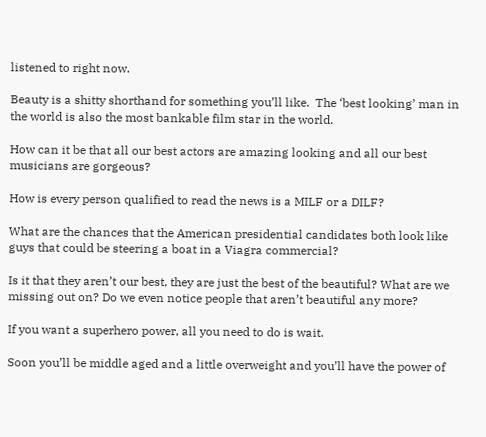listened to right now.

Beauty is a shitty shorthand for something you’ll like.  The ‘best looking’ man in the world is also the most bankable film star in the world.

How can it be that all our best actors are amazing looking and all our best musicians are gorgeous?

How is every person qualified to read the news is a MILF or a DILF?

What are the chances that the American presidential candidates both look like guys that could be steering a boat in a Viagra commercial?

Is it that they aren’t our best, they are just the best of the beautiful? What are we missing out on? Do we even notice people that aren’t beautiful any more?

If you want a superhero power, all you need to do is wait.

Soon you’ll be middle aged and a little overweight and you’ll have the power of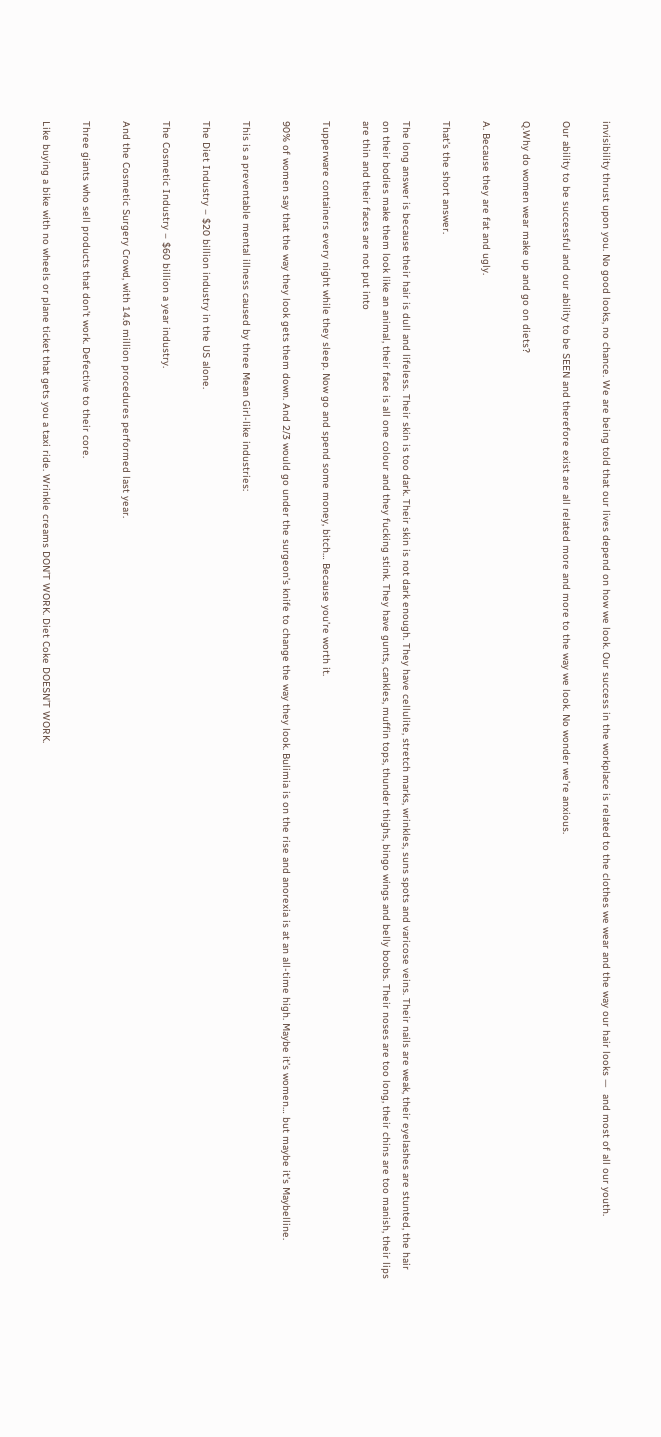invisibility thrust upon you. No good looks, no chance. We are being told that our lives depend on how we look. Our success in the workplace is related to the clothes we wear and the way our hair looks —  and most of all our youth.

Our ability to be successful and our ability to be SEEN and therefore exist are all related more and more to the way we look. No wonder we’re anxious.

Q.Why do women wear make up and go on diets?

A. Because they are fat and ugly.

That’s the short answer.

The long answer is because their hair is dull and lifeless. Their skin is too dark. Their skin is not dark enough. They have cellulite, stretch marks, wrinkles, suns spots and varicose veins. Their nails are weak, their eyelashes are stunted, the hair on their bodies make them look like an animal, their face is all one colour and they fucking stink. They have gunts, cankles, muffin tops, thunder thighs, bingo wings and belly boobs. Their noses are too long, their chins are too manish, their lips are thin and their faces are not put into

Tupperware containers every night while they sleep. Now go and spend some money, bitch… Because you’re worth it.

90% of women say that the way they look gets them down. And 2/3 would go under the surgeon’s knife to change the way they look. Bulimia is on the rise and anorexia is at an all-time high. Maybe it’s women… but maybe it’s Maybelline.

This is a preventable mental illness caused by three Mean Girl-like industries:

The Diet Industry – $20 billion industry in the US alone.

The Cosmetic Industry – $60 billion a year industry.

And the Cosmetic Surgery Crowd, with 14.6 million procedures performed last year.

Three giants who sell products that don’t work. Defective to their core.

Like buying a bike with no wheels or plane ticket that gets you a taxi ride. Wrinkle creams DON’T WORK. Diet Coke DOESN’T WORK.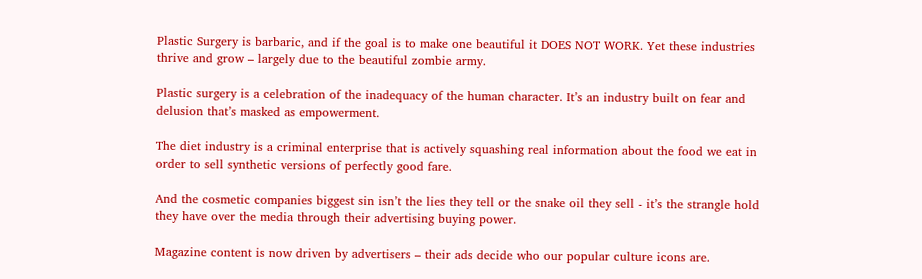Plastic Surgery is barbaric, and if the goal is to make one beautiful it DOES NOT WORK. Yet these industries thrive and grow – largely due to the beautiful zombie army.

Plastic surgery is a celebration of the inadequacy of the human character. It’s an industry built on fear and delusion that’s masked as empowerment.

The diet industry is a criminal enterprise that is actively squashing real information about the food we eat in order to sell synthetic versions of perfectly good fare.

And the cosmetic companies biggest sin isn’t the lies they tell or the snake oil they sell - it’s the strangle hold they have over the media through their advertising buying power.

Magazine content is now driven by advertisers – their ads decide who our popular culture icons are.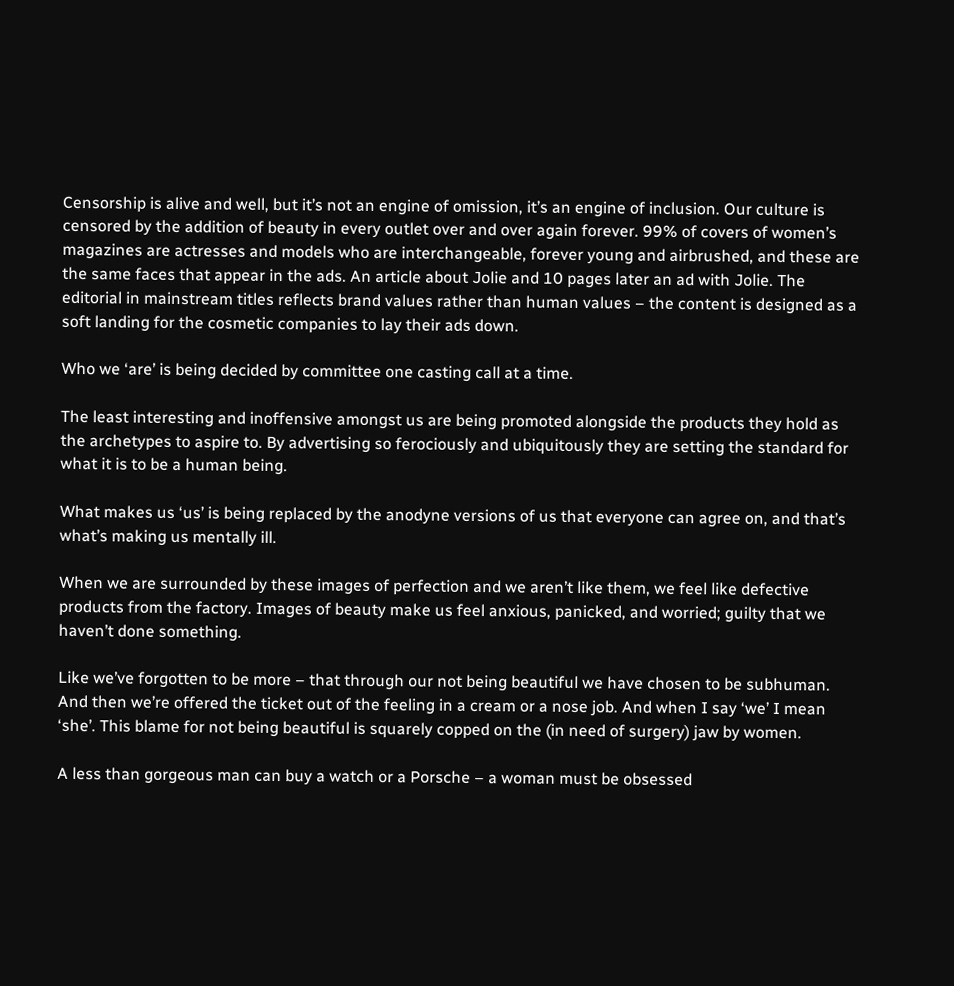Censorship is alive and well, but it’s not an engine of omission, it’s an engine of inclusion. Our culture is censored by the addition of beauty in every outlet over and over again forever. 99% of covers of women’s magazines are actresses and models who are interchangeable, forever young and airbrushed, and these are the same faces that appear in the ads. An article about Jolie and 10 pages later an ad with Jolie. The editorial in mainstream titles reflects brand values rather than human values – the content is designed as a soft landing for the cosmetic companies to lay their ads down.

Who we ‘are’ is being decided by committee one casting call at a time.

The least interesting and inoffensive amongst us are being promoted alongside the products they hold as the archetypes to aspire to. By advertising so ferociously and ubiquitously they are setting the standard for what it is to be a human being.

What makes us ‘us’ is being replaced by the anodyne versions of us that everyone can agree on, and that’s what’s making us mentally ill.

When we are surrounded by these images of perfection and we aren’t like them, we feel like defective products from the factory. Images of beauty make us feel anxious, panicked, and worried; guilty that we haven’t done something.

Like we’ve forgotten to be more – that through our not being beautiful we have chosen to be subhuman. And then we’re offered the ticket out of the feeling in a cream or a nose job. And when I say ‘we’ I mean ‘she’. This blame for not being beautiful is squarely copped on the (in need of surgery) jaw by women.

A less than gorgeous man can buy a watch or a Porsche – a woman must be obsessed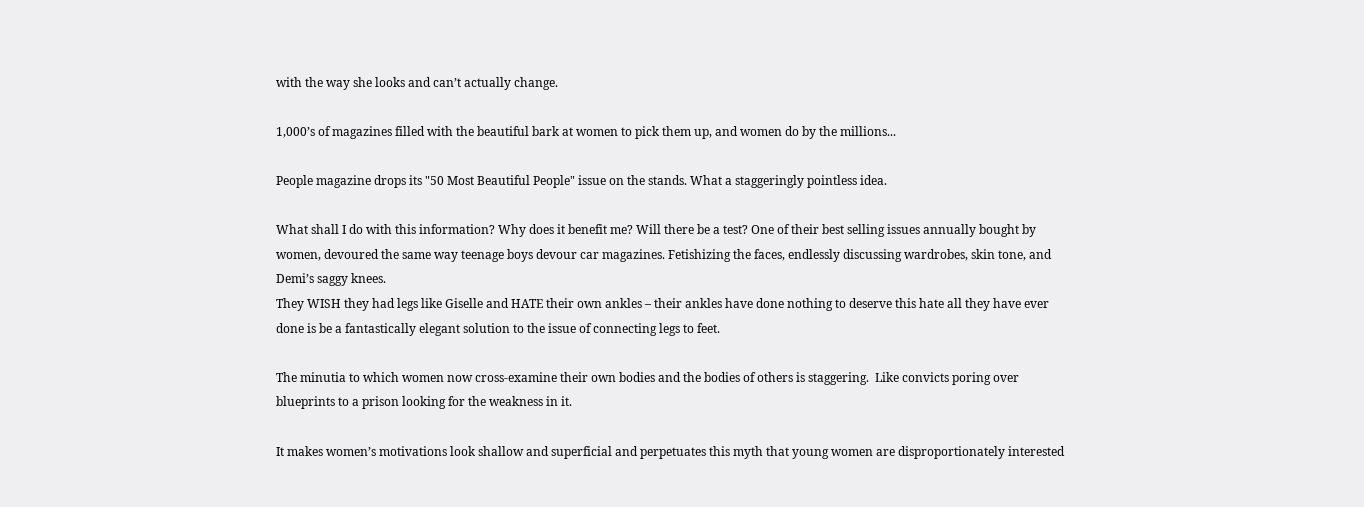with the way she looks and can’t actually change.

1,000’s of magazines filled with the beautiful bark at women to pick them up, and women do by the millions...

People magazine drops its "50 Most Beautiful People" issue on the stands. What a staggeringly pointless idea.

What shall I do with this information? Why does it benefit me? Will there be a test? One of their best selling issues annually bought by women, devoured the same way teenage boys devour car magazines. Fetishizing the faces, endlessly discussing wardrobes, skin tone, and Demi’s saggy knees.
They WISH they had legs like Giselle and HATE their own ankles – their ankles have done nothing to deserve this hate all they have ever done is be a fantastically elegant solution to the issue of connecting legs to feet.

The minutia to which women now cross-examine their own bodies and the bodies of others is staggering.  Like convicts poring over blueprints to a prison looking for the weakness in it.

It makes women’s motivations look shallow and superficial and perpetuates this myth that young women are disproportionately interested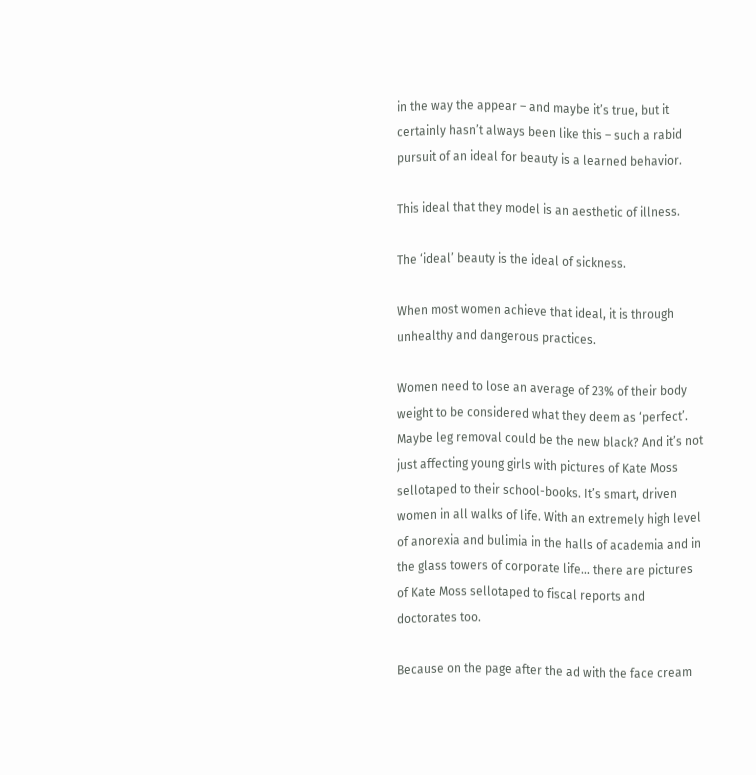in the way the appear – and maybe it’s true, but it certainly hasn’t always been like this – such a rabid pursuit of an ideal for beauty is a learned behavior.

This ideal that they model is an aesthetic of illness.

The ‘ideal’ beauty is the ideal of sickness.

When most women achieve that ideal, it is through unhealthy and dangerous practices.

Women need to lose an average of 23% of their body weight to be considered what they deem as ‘perfect’. Maybe leg removal could be the new black? And it’s not just affecting young girls with pictures of Kate Moss sellotaped to their school-books. It’s smart, driven women in all walks of life. With an extremely high level of anorexia and bulimia in the halls of academia and in the glass towers of corporate life… there are pictures of Kate Moss sellotaped to fiscal reports and doctorates too.

Because on the page after the ad with the face cream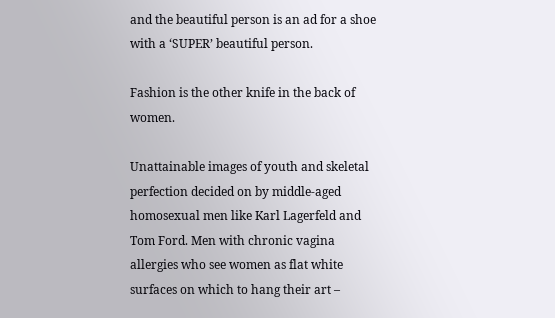and the beautiful person is an ad for a shoe with a ‘SUPER’ beautiful person.

Fashion is the other knife in the back of women.

Unattainable images of youth and skeletal perfection decided on by middle-aged homosexual men like Karl Lagerfeld and Tom Ford. Men with chronic vagina allergies who see women as flat white surfaces on which to hang their art –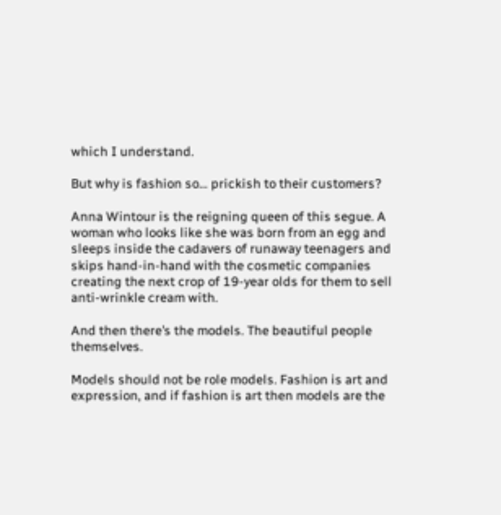which I understand.

But why is fashion so… prickish to their customers?

Anna Wintour is the reigning queen of this segue. A woman who looks like she was born from an egg and sleeps inside the cadavers of runaway teenagers and skips hand-in-hand with the cosmetic companies creating the next crop of 19-year olds for them to sell anti-wrinkle cream with.

And then there’s the models. The beautiful people themselves.

Models should not be role models. Fashion is art and expression, and if fashion is art then models are the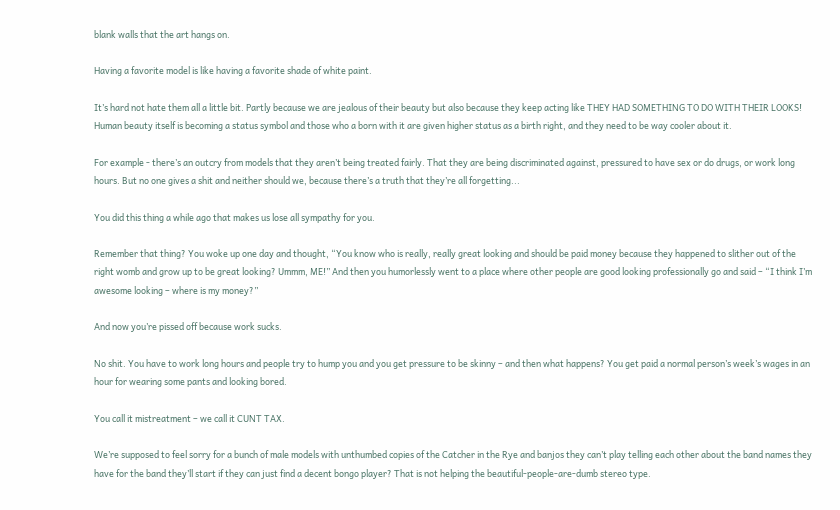blank walls that the art hangs on.

Having a favorite model is like having a favorite shade of white paint.

It’s hard not hate them all a little bit. Partly because we are jealous of their beauty but also because they keep acting like THEY HAD SOMETHING TO DO WITH THEIR LOOKS! Human beauty itself is becoming a status symbol and those who a born with it are given higher status as a birth right, and they need to be way cooler about it.

For example - there’s an outcry from models that they aren’t being treated fairly. That they are being discriminated against, pressured to have sex or do drugs, or work long hours. But no one gives a shit and neither should we, because there’s a truth that they’re all forgetting...

You did this thing a while ago that makes us lose all sympathy for you.

Remember that thing? You woke up one day and thought, “You know who is really, really great looking and should be paid money because they happened to slither out of the right womb and grow up to be great looking? Ummm, ME!” And then you humorlessly went to a place where other people are good looking professionally go and said – “I think I’m awesome looking – where is my money?”

And now you’re pissed off because work sucks.

No shit. You have to work long hours and people try to hump you and you get pressure to be skinny – and then what happens? You get paid a normal person’s week’s wages in an hour for wearing some pants and looking bored.

You call it mistreatment – we call it CUNT TAX.

We’re supposed to feel sorry for a bunch of male models with unthumbed copies of the Catcher in the Rye and banjos they can’t play telling each other about the band names they have for the band they’ll start if they can just find a decent bongo player? That is not helping the beautiful-people-are-dumb stereo type.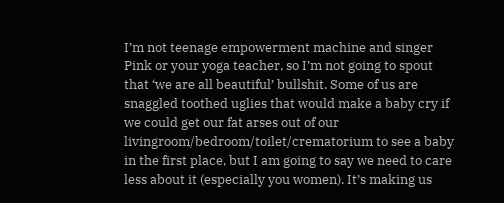I’m not teenage empowerment machine and singer Pink or your yoga teacher, so I’m not going to spout that ‘we are all beautiful’ bullshit. Some of us are snaggled toothed uglies that would make a baby cry if we could get our fat arses out of our livingroom/bedroom/toilet/crematorium to see a baby in the first place, but I am going to say we need to care less about it (especially you women). It’s making us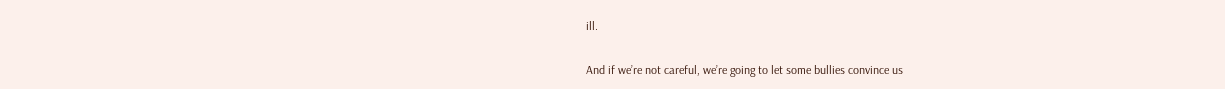ill.

And if we’re not careful, we’re going to let some bullies convince us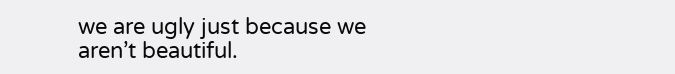we are ugly just because we aren’t beautiful.